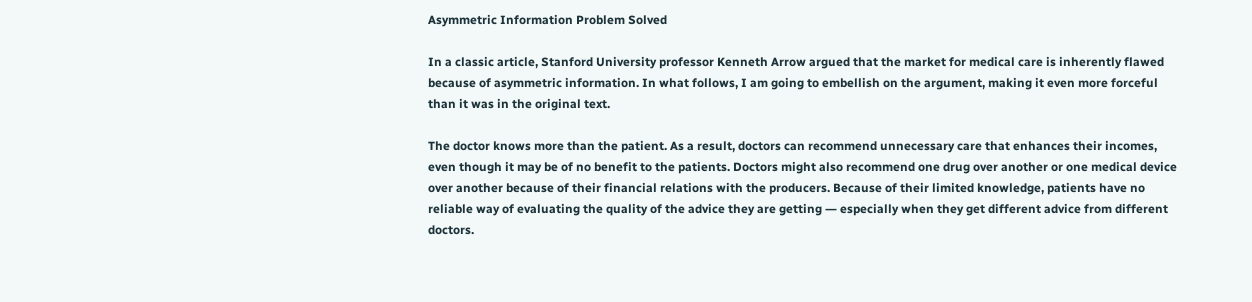Asymmetric Information Problem Solved

In a classic article, Stanford University professor Kenneth Arrow argued that the market for medical care is inherently flawed because of asymmetric information. In what follows, I am going to embellish on the argument, making it even more forceful than it was in the original text.

The doctor knows more than the patient. As a result, doctors can recommend unnecessary care that enhances their incomes, even though it may be of no benefit to the patients. Doctors might also recommend one drug over another or one medical device over another because of their financial relations with the producers. Because of their limited knowledge, patients have no reliable way of evaluating the quality of the advice they are getting ― especially when they get different advice from different doctors.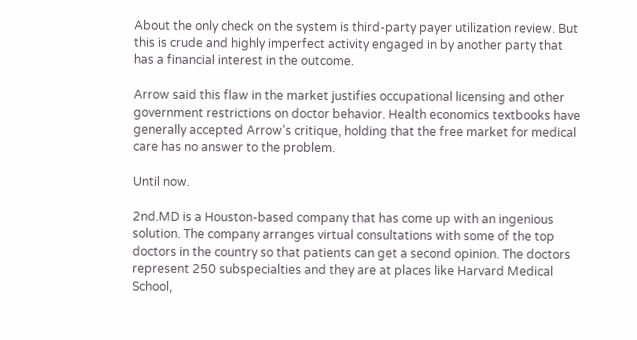About the only check on the system is third-party payer utilization review. But this is crude and highly imperfect activity engaged in by another party that has a financial interest in the outcome.

Arrow said this flaw in the market justifies occupational licensing and other government restrictions on doctor behavior. Health economics textbooks have generally accepted Arrow’s critique, holding that the free market for medical care has no answer to the problem.

Until now.

2nd.MD is a Houston-based company that has come up with an ingenious solution. The company arranges virtual consultations with some of the top doctors in the country so that patients can get a second opinion. The doctors represent 250 subspecialties and they are at places like Harvard Medical School,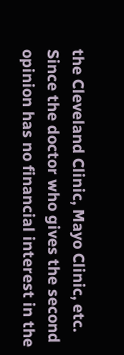the Cleveland Clinic, Mayo Clinic, etc. Since the doctor who gives the second opinion has no financial interest in the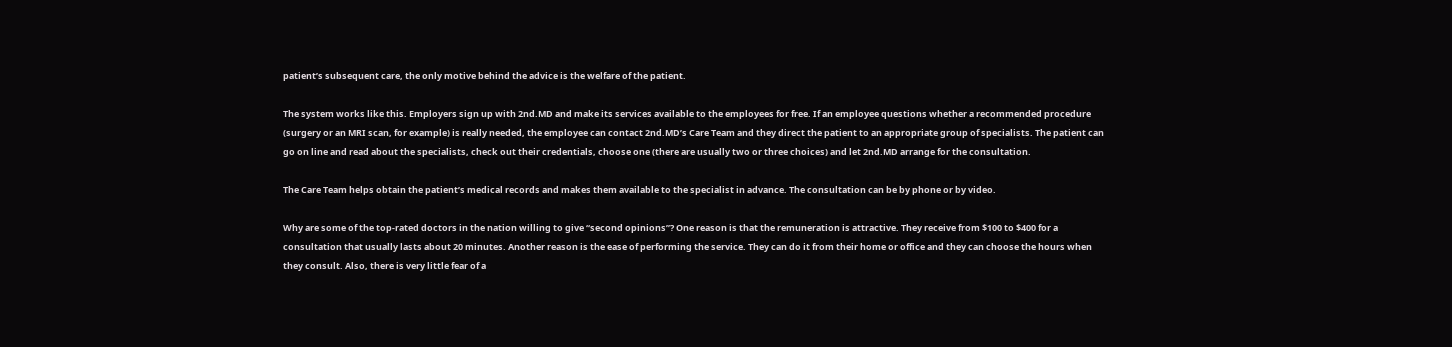patient’s subsequent care, the only motive behind the advice is the welfare of the patient.

The system works like this. Employers sign up with 2nd.MD and make its services available to the employees for free. If an employee questions whether a recommended procedure (surgery or an MRI scan, for example) is really needed, the employee can contact 2nd.MD’s Care Team and they direct the patient to an appropriate group of specialists. The patient can go on line and read about the specialists, check out their credentials, choose one (there are usually two or three choices) and let 2nd.MD arrange for the consultation.

The Care Team helps obtain the patient’s medical records and makes them available to the specialist in advance. The consultation can be by phone or by video.

Why are some of the top-rated doctors in the nation willing to give “second opinions”? One reason is that the remuneration is attractive. They receive from $100 to $400 for a consultation that usually lasts about 20 minutes. Another reason is the ease of performing the service. They can do it from their home or office and they can choose the hours when they consult. Also, there is very little fear of a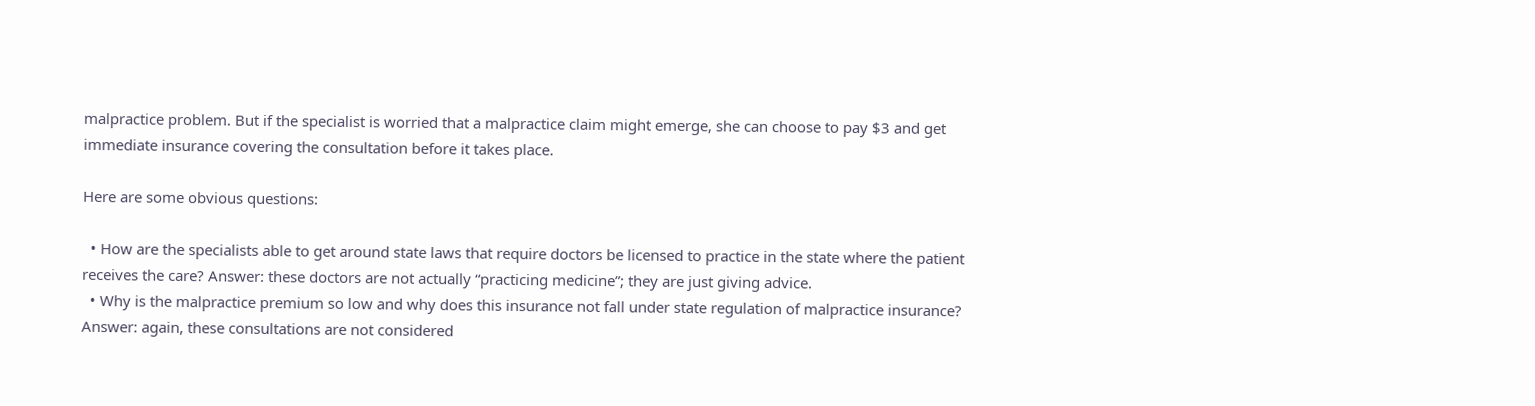malpractice problem. But if the specialist is worried that a malpractice claim might emerge, she can choose to pay $3 and get immediate insurance covering the consultation before it takes place.

Here are some obvious questions:

  • How are the specialists able to get around state laws that require doctors be licensed to practice in the state where the patient receives the care? Answer: these doctors are not actually “practicing medicine”; they are just giving advice.
  • Why is the malpractice premium so low and why does this insurance not fall under state regulation of malpractice insurance? Answer: again, these consultations are not considered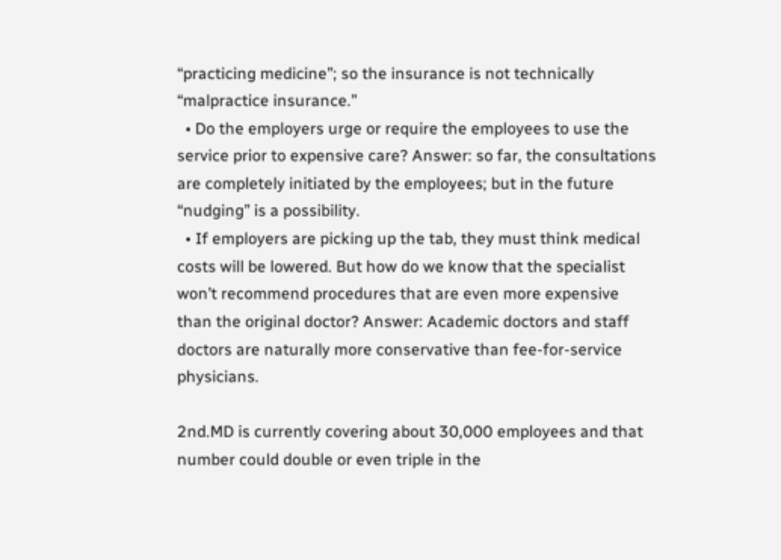“practicing medicine”; so the insurance is not technically “malpractice insurance.”
  • Do the employers urge or require the employees to use the service prior to expensive care? Answer: so far, the consultations are completely initiated by the employees; but in the future “nudging” is a possibility.
  • If employers are picking up the tab, they must think medical costs will be lowered. But how do we know that the specialist won’t recommend procedures that are even more expensive than the original doctor? Answer: Academic doctors and staff doctors are naturally more conservative than fee-for-service physicians.

2nd.MD is currently covering about 30,000 employees and that number could double or even triple in the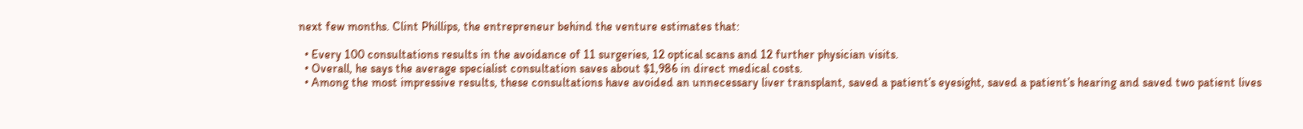next few months. Clint Phillips, the entrepreneur behind the venture estimates that:

  • Every 100 consultations results in the avoidance of 11 surgeries, 12 optical scans and 12 further physician visits.
  • Overall, he says the average specialist consultation saves about $1,986 in direct medical costs.
  • Among the most impressive results, these consultations have avoided an unnecessary liver transplant, saved a patient’s eyesight, saved a patient’s hearing and saved two patient lives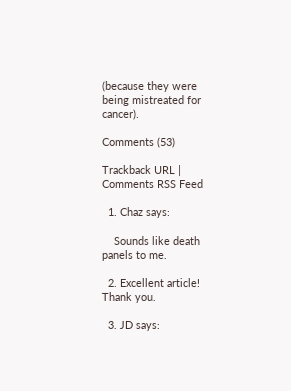(because they were being mistreated for cancer).

Comments (53)

Trackback URL | Comments RSS Feed

  1. Chaz says:

    Sounds like death panels to me.

  2. Excellent article! Thank you.

  3. JD says: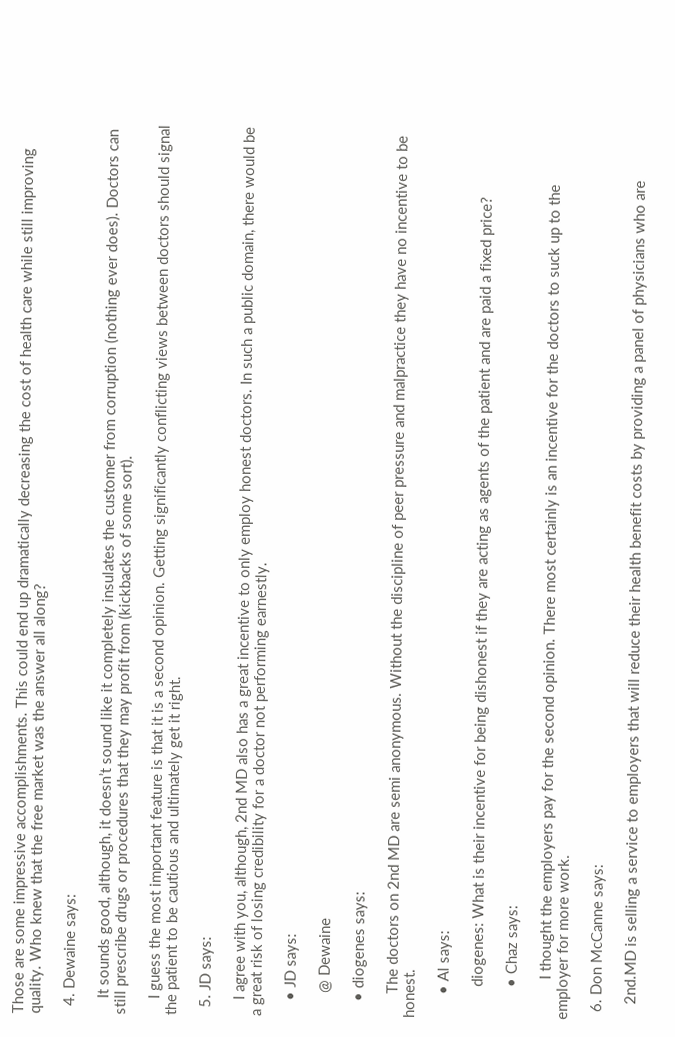Those are some impressive accomplishments. This could end up dramatically decreasing the cost of health care while still improving quality. Who knew that the free market was the answer all along?

  4. Dewaine says:

    It sounds good, although, it doesn’t sound like it completely insulates the customer from corruption (nothing ever does). Doctors can still prescribe drugs or procedures that they may profit from (kickbacks of some sort).

    I guess the most important feature is that it is a second opinion. Getting significantly conflicting views between doctors should signal the patient to be cautious and ultimately get it right.

  5. JD says:

    I agree with you, although, 2nd MD also has a great incentive to only employ honest doctors. In such a public domain, there would be a great risk of losing credibility for a doctor not performing earnestly.

    • JD says:

      @ Dewaine

    • diogenes says:

      The doctors on 2nd MD are semi anonymous. Without the discipline of peer pressure and malpractice they have no incentive to be honest.

      • Al says:

        diogenes: What is their incentive for being dishonest if they are acting as agents of the patient and are paid a fixed price?

        • Chaz says:

          I thought the employers pay for the second opinion. There most certainly is an incentive for the doctors to suck up to the employer for more work.

  6. Don McCanne says:

    2nd.MD is selling a service to employers that will reduce their health benefit costs by providing a panel of physicians who are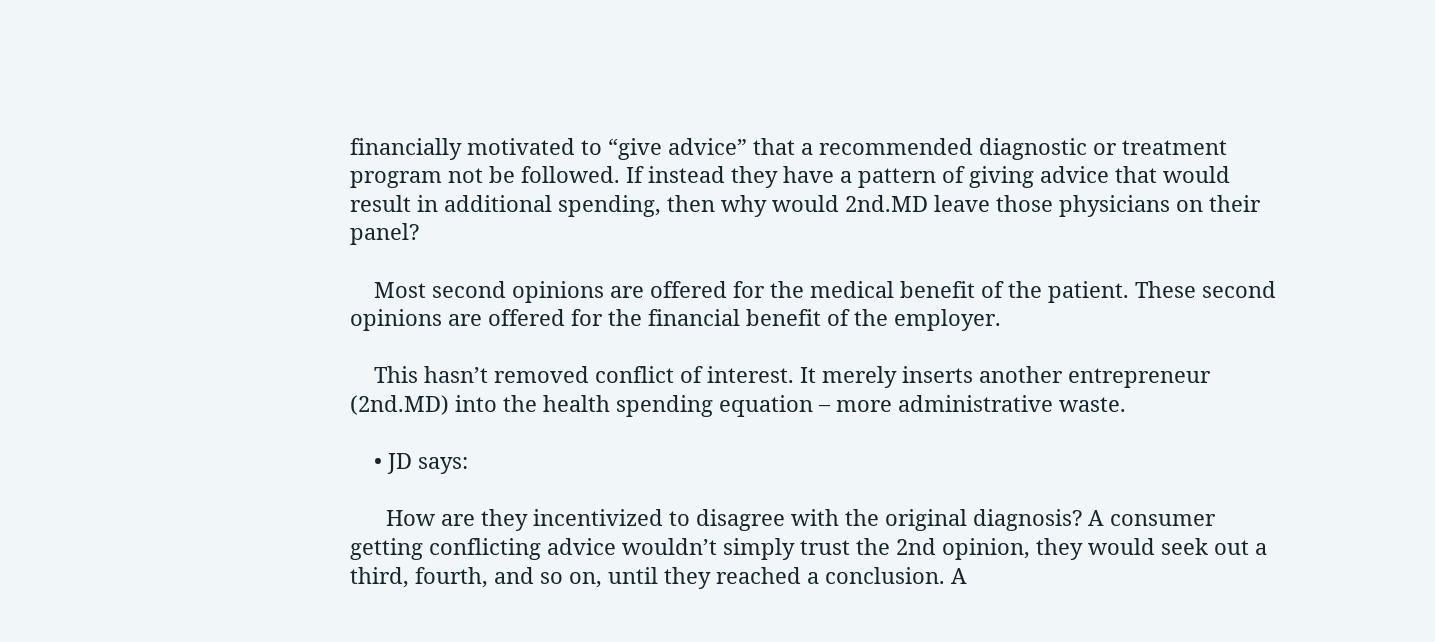financially motivated to “give advice” that a recommended diagnostic or treatment program not be followed. If instead they have a pattern of giving advice that would result in additional spending, then why would 2nd.MD leave those physicians on their panel?

    Most second opinions are offered for the medical benefit of the patient. These second opinions are offered for the financial benefit of the employer.

    This hasn’t removed conflict of interest. It merely inserts another entrepreneur (2nd.MD) into the health spending equation – more administrative waste.

    • JD says:

      How are they incentivized to disagree with the original diagnosis? A consumer getting conflicting advice wouldn’t simply trust the 2nd opinion, they would seek out a third, fourth, and so on, until they reached a conclusion. A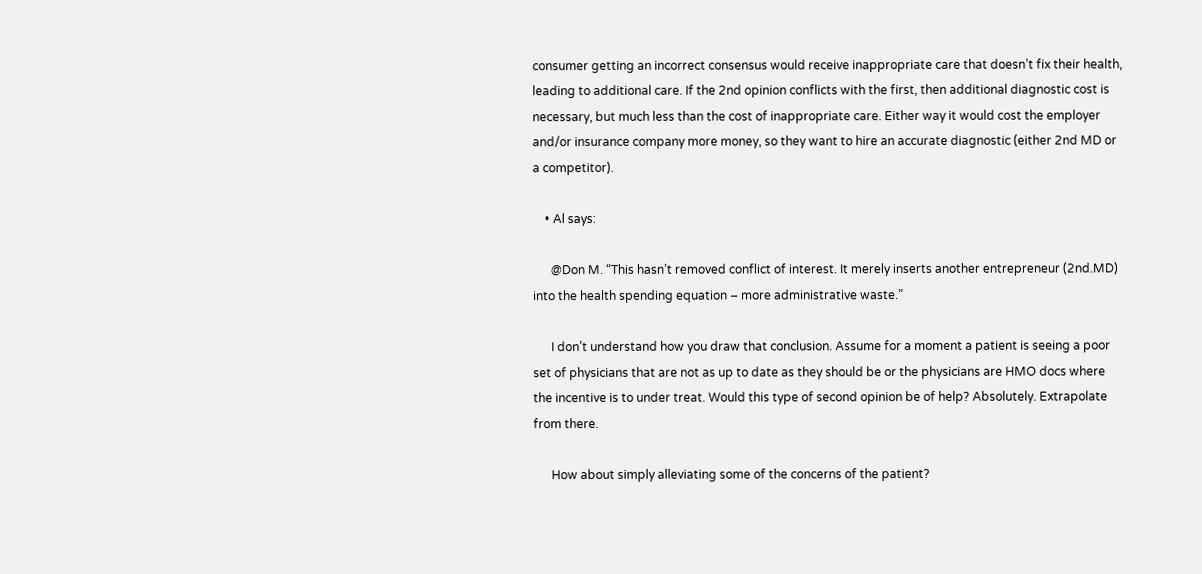consumer getting an incorrect consensus would receive inappropriate care that doesn’t fix their health, leading to additional care. If the 2nd opinion conflicts with the first, then additional diagnostic cost is necessary, but much less than the cost of inappropriate care. Either way it would cost the employer and/or insurance company more money, so they want to hire an accurate diagnostic (either 2nd MD or a competitor).

    • Al says:

      @Don M. “This hasn’t removed conflict of interest. It merely inserts another entrepreneur (2nd.MD) into the health spending equation – more administrative waste.”

      I don’t understand how you draw that conclusion. Assume for a moment a patient is seeing a poor set of physicians that are not as up to date as they should be or the physicians are HMO docs where the incentive is to under treat. Would this type of second opinion be of help? Absolutely. Extrapolate from there.

      How about simply alleviating some of the concerns of the patient?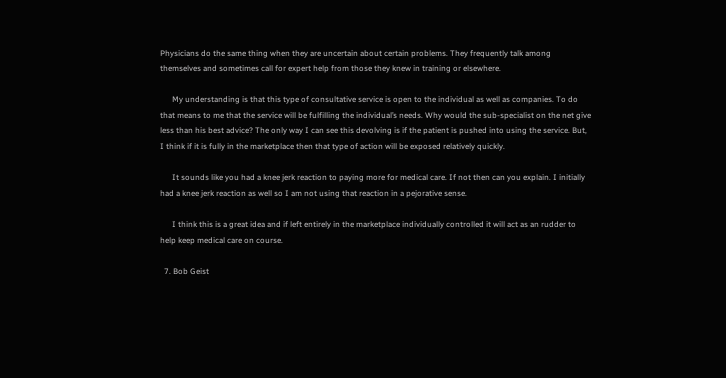Physicians do the same thing when they are uncertain about certain problems. They frequently talk among themselves and sometimes call for expert help from those they knew in training or elsewhere.

      My understanding is that this type of consultative service is open to the individual as well as companies. To do that means to me that the service will be fulfilling the individual’s needs. Why would the sub-specialist on the net give less than his best advice? The only way I can see this devolving is if the patient is pushed into using the service. But, I think if it is fully in the marketplace then that type of action will be exposed relatively quickly.

      It sounds like you had a knee jerk reaction to paying more for medical care. If not then can you explain. I initially had a knee jerk reaction as well so I am not using that reaction in a pejorative sense.

      I think this is a great idea and if left entirely in the marketplace individually controlled it will act as an rudder to help keep medical care on course.

  7. Bob Geist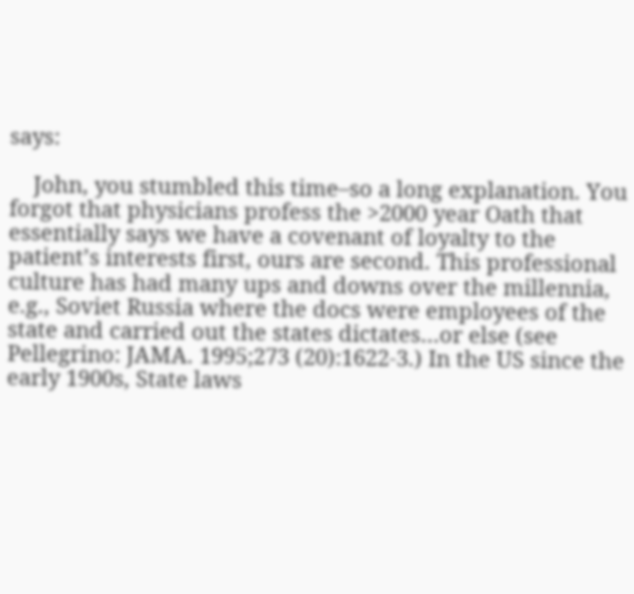says:

    John, you stumbled this time–so a long explanation. You forgot that physicians profess the >2000 year Oath that essentially says we have a covenant of loyalty to the patient’s interests first, ours are second. This professional culture has had many ups and downs over the millennia, e.g., Soviet Russia where the docs were employees of the state and carried out the states dictates…or else (see Pellegrino: JAMA. 1995;273 (20):1622-3.) In the US since the early 1900s, State laws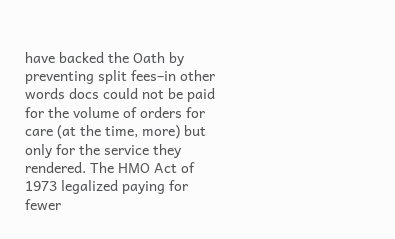have backed the Oath by preventing split fees–in other words docs could not be paid for the volume of orders for care (at the time, more) but only for the service they rendered. The HMO Act of 1973 legalized paying for fewer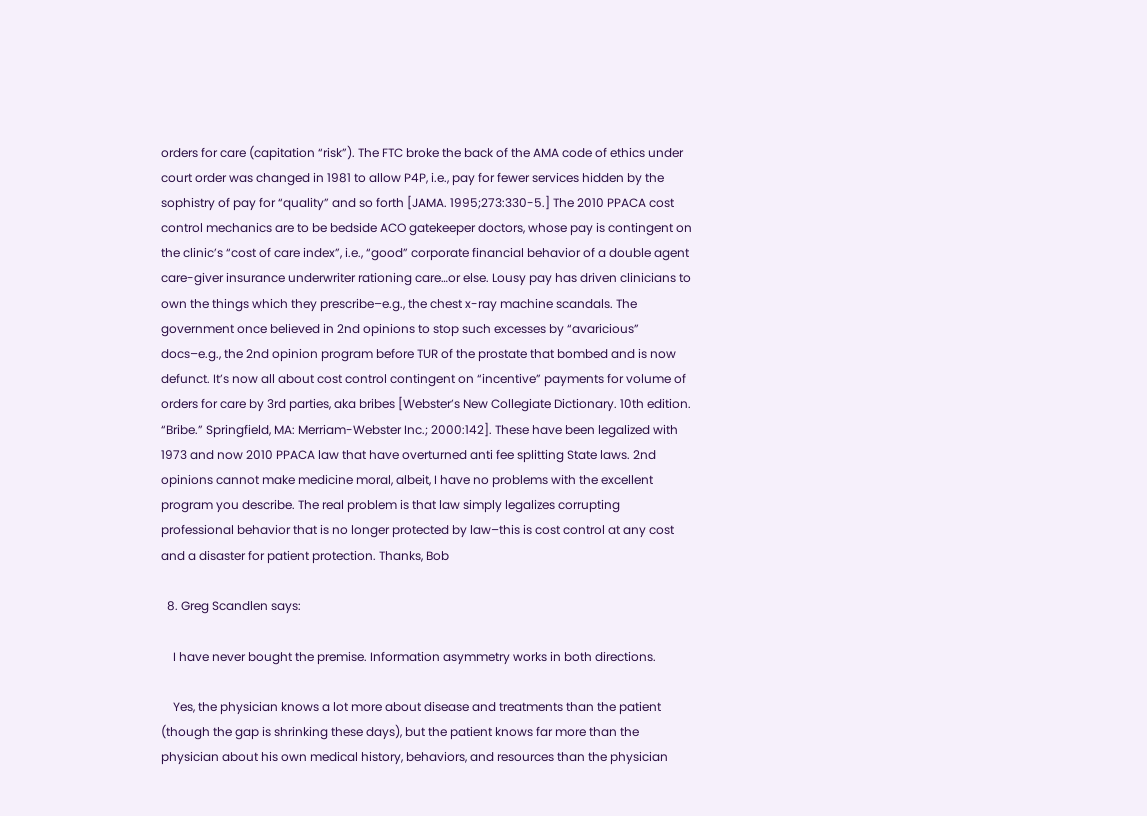orders for care (capitation “risk”). The FTC broke the back of the AMA code of ethics under court order was changed in 1981 to allow P4P, i.e., pay for fewer services hidden by the sophistry of pay for “quality” and so forth [JAMA. 1995;273:330-5.] The 2010 PPACA cost control mechanics are to be bedside ACO gatekeeper doctors, whose pay is contingent on the clinic’s “cost of care index”, i.e., “good” corporate financial behavior of a double agent care-giver insurance underwriter rationing care…or else. Lousy pay has driven clinicians to own the things which they prescribe–e.g., the chest x-ray machine scandals. The government once believed in 2nd opinions to stop such excesses by “avaricious” docs–e.g., the 2nd opinion program before TUR of the prostate that bombed and is now defunct. It’s now all about cost control contingent on “incentive” payments for volume of orders for care by 3rd parties, aka bribes [Webster’s New Collegiate Dictionary. 10th edition. “Bribe.” Springfield, MA: Merriam-Webster Inc.; 2000:142]. These have been legalized with 1973 and now 2010 PPACA law that have overturned anti fee splitting State laws. 2nd opinions cannot make medicine moral, albeit, I have no problems with the excellent program you describe. The real problem is that law simply legalizes corrupting professional behavior that is no longer protected by law–this is cost control at any cost and a disaster for patient protection. Thanks, Bob

  8. Greg Scandlen says:

    I have never bought the premise. Information asymmetry works in both directions.

    Yes, the physician knows a lot more about disease and treatments than the patient (though the gap is shrinking these days), but the patient knows far more than the physician about his own medical history, behaviors, and resources than the physician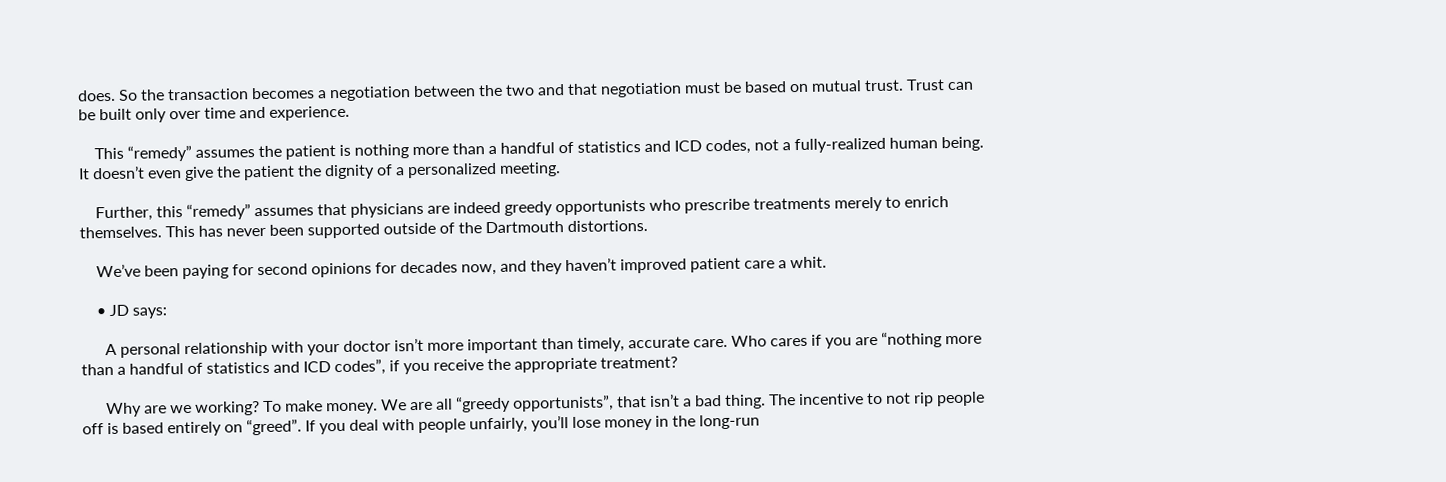does. So the transaction becomes a negotiation between the two and that negotiation must be based on mutual trust. Trust can be built only over time and experience.

    This “remedy” assumes the patient is nothing more than a handful of statistics and ICD codes, not a fully-realized human being. It doesn’t even give the patient the dignity of a personalized meeting.

    Further, this “remedy” assumes that physicians are indeed greedy opportunists who prescribe treatments merely to enrich themselves. This has never been supported outside of the Dartmouth distortions.

    We’ve been paying for second opinions for decades now, and they haven’t improved patient care a whit.

    • JD says:

      A personal relationship with your doctor isn’t more important than timely, accurate care. Who cares if you are “nothing more than a handful of statistics and ICD codes”, if you receive the appropriate treatment?

      Why are we working? To make money. We are all “greedy opportunists”, that isn’t a bad thing. The incentive to not rip people off is based entirely on “greed”. If you deal with people unfairly, you’ll lose money in the long-run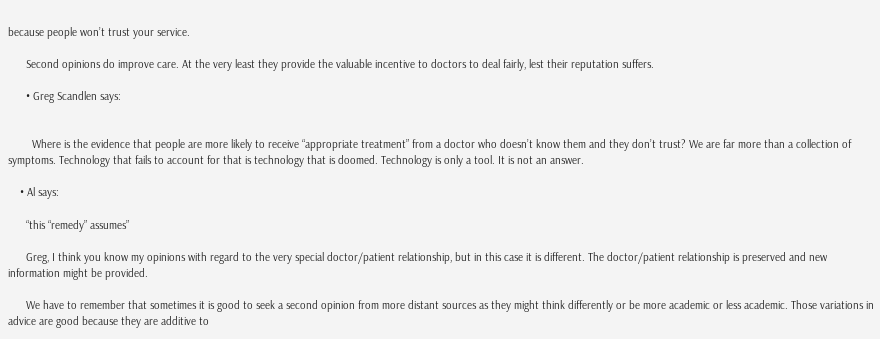because people won’t trust your service.

      Second opinions do improve care. At the very least they provide the valuable incentive to doctors to deal fairly, lest their reputation suffers.

      • Greg Scandlen says:


        Where is the evidence that people are more likely to receive “appropriate treatment” from a doctor who doesn’t know them and they don’t trust? We are far more than a collection of symptoms. Technology that fails to account for that is technology that is doomed. Technology is only a tool. It is not an answer.

    • Al says:

      “this “remedy” assumes”

      Greg, I think you know my opinions with regard to the very special doctor/patient relationship, but in this case it is different. The doctor/patient relationship is preserved and new information might be provided.

      We have to remember that sometimes it is good to seek a second opinion from more distant sources as they might think differently or be more academic or less academic. Those variations in advice are good because they are additive to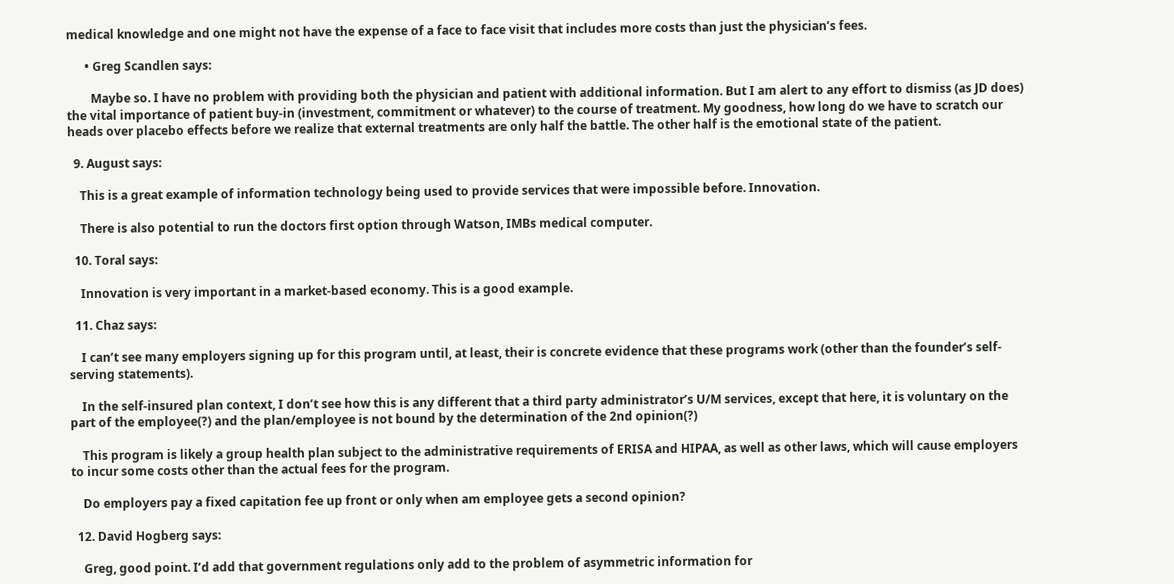medical knowledge and one might not have the expense of a face to face visit that includes more costs than just the physician’s fees.

      • Greg Scandlen says:

        Maybe so. I have no problem with providing both the physician and patient with additional information. But I am alert to any effort to dismiss (as JD does) the vital importance of patient buy-in (investment, commitment or whatever) to the course of treatment. My goodness, how long do we have to scratch our heads over placebo effects before we realize that external treatments are only half the battle. The other half is the emotional state of the patient.

  9. August says:

    This is a great example of information technology being used to provide services that were impossible before. Innovation.

    There is also potential to run the doctors first option through Watson, IMBs medical computer.

  10. Toral says:

    Innovation is very important in a market-based economy. This is a good example.

  11. Chaz says:

    I can’t see many employers signing up for this program until, at least, their is concrete evidence that these programs work (other than the founder’s self-serving statements).

    In the self-insured plan context, I don’t see how this is any different that a third party administrator’s U/M services, except that here, it is voluntary on the part of the employee(?) and the plan/employee is not bound by the determination of the 2nd opinion(?)

    This program is likely a group health plan subject to the administrative requirements of ERISA and HIPAA, as well as other laws, which will cause employers to incur some costs other than the actual fees for the program.

    Do employers pay a fixed capitation fee up front or only when am employee gets a second opinion?

  12. David Hogberg says:

    Greg, good point. I’d add that government regulations only add to the problem of asymmetric information for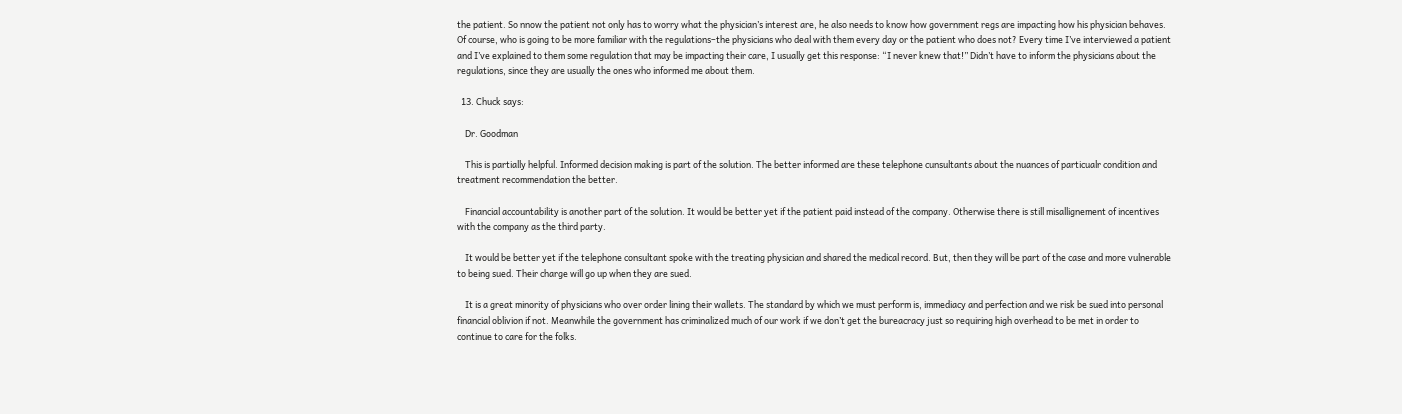the patient. So nnow the patient not only has to worry what the physician’s interest are, he also needs to know how government regs are impacting how his physician behaves. Of course, who is going to be more familiar with the regulations–the physicians who deal with them every day or the patient who does not? Every time I’ve interviewed a patient and I’ve explained to them some regulation that may be impacting their care, I usually get this response: “I never knew that!” Didn’t have to inform the physicians about the regulations, since they are usually the ones who informed me about them.

  13. Chuck says:

    Dr. Goodman

    This is partially helpful. Informed decision making is part of the solution. The better informed are these telephone cunsultants about the nuances of particualr condition and treatment recommendation the better.

    Financial accountability is another part of the solution. It would be better yet if the patient paid instead of the company. Otherwise there is still misallignement of incentives with the company as the third party.

    It would be better yet if the telephone consultant spoke with the treating physician and shared the medical record. But, then they will be part of the case and more vulnerable to being sued. Their charge will go up when they are sued.

    It is a great minority of physicians who over order lining their wallets. The standard by which we must perform is, immediacy and perfection and we risk be sued into personal financial oblivion if not. Meanwhile the government has criminalized much of our work if we don’t get the bureacracy just so requiring high overhead to be met in order to continue to care for the folks.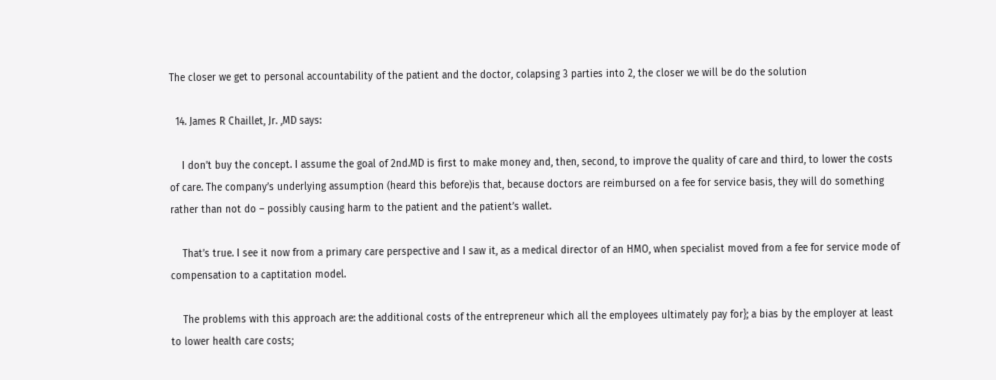The closer we get to personal accountability of the patient and the doctor, colapsing 3 parties into 2, the closer we will be do the solution

  14. James R Chaillet, Jr. ,MD says:

    I don’t buy the concept. I assume the goal of 2nd.MD is first to make money and, then, second, to improve the quality of care and third, to lower the costs of care. The company’s underlying assumption (heard this before)is that, because doctors are reimbursed on a fee for service basis, they will do something rather than not do – possibly causing harm to the patient and the patient’s wallet.

    That’s true. I see it now from a primary care perspective and I saw it, as a medical director of an HMO, when specialist moved from a fee for service mode of compensation to a captitation model.

    The problems with this approach are: the additional costs of the entrepreneur which all the employees ultimately pay for}; a bias by the employer at least to lower health care costs;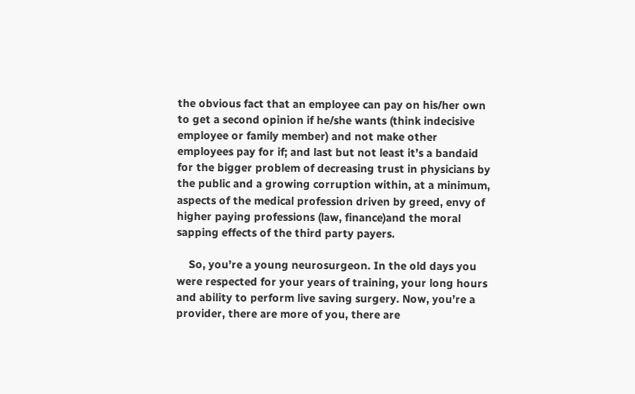the obvious fact that an employee can pay on his/her own to get a second opinion if he/she wants (think indecisive employee or family member) and not make other employees pay for if; and last but not least it’s a bandaid for the bigger problem of decreasing trust in physicians by the public and a growing corruption within, at a minimum, aspects of the medical profession driven by greed, envy of higher paying professions (law, finance)and the moral sapping effects of the third party payers.

    So, you’re a young neurosurgeon. In the old days you were respected for your years of training, your long hours and ability to perform live saving surgery. Now, you’re a provider, there are more of you, there are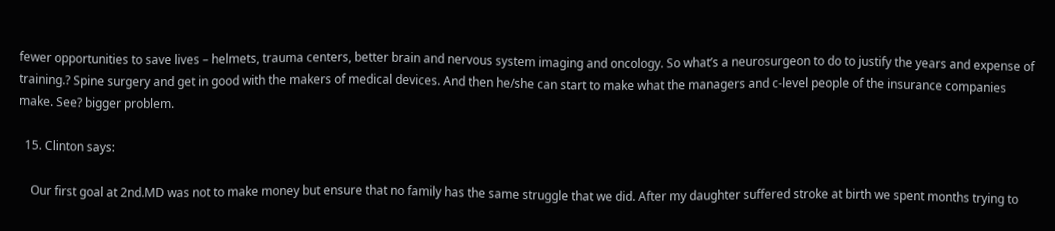fewer opportunities to save lives – helmets, trauma centers, better brain and nervous system imaging and oncology. So what’s a neurosurgeon to do to justify the years and expense of training.? Spine surgery and get in good with the makers of medical devices. And then he/she can start to make what the managers and c-level people of the insurance companies make. See? bigger problem.

  15. Clinton says:

    Our first goal at 2nd.MD was not to make money but ensure that no family has the same struggle that we did. After my daughter suffered stroke at birth we spent months trying to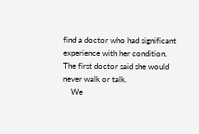find a doctor who had significant experience with her condition. The first doctor said she would never walk or talk.
    We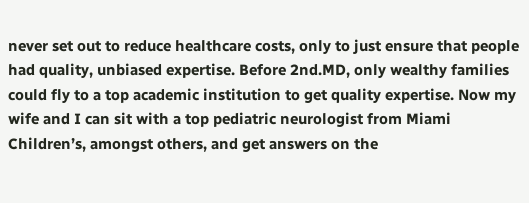never set out to reduce healthcare costs, only to just ensure that people had quality, unbiased expertise. Before 2nd.MD, only wealthy families could fly to a top academic institution to get quality expertise. Now my wife and I can sit with a top pediatric neurologist from Miami Children’s, amongst others, and get answers on the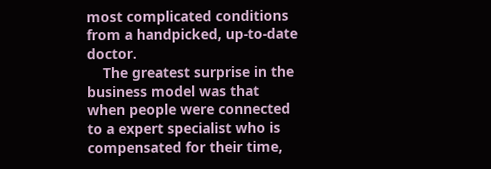most complicated conditions from a handpicked, up-to-date doctor.
    The greatest surprise in the business model was that when people were connected to a expert specialist who is compensated for their time,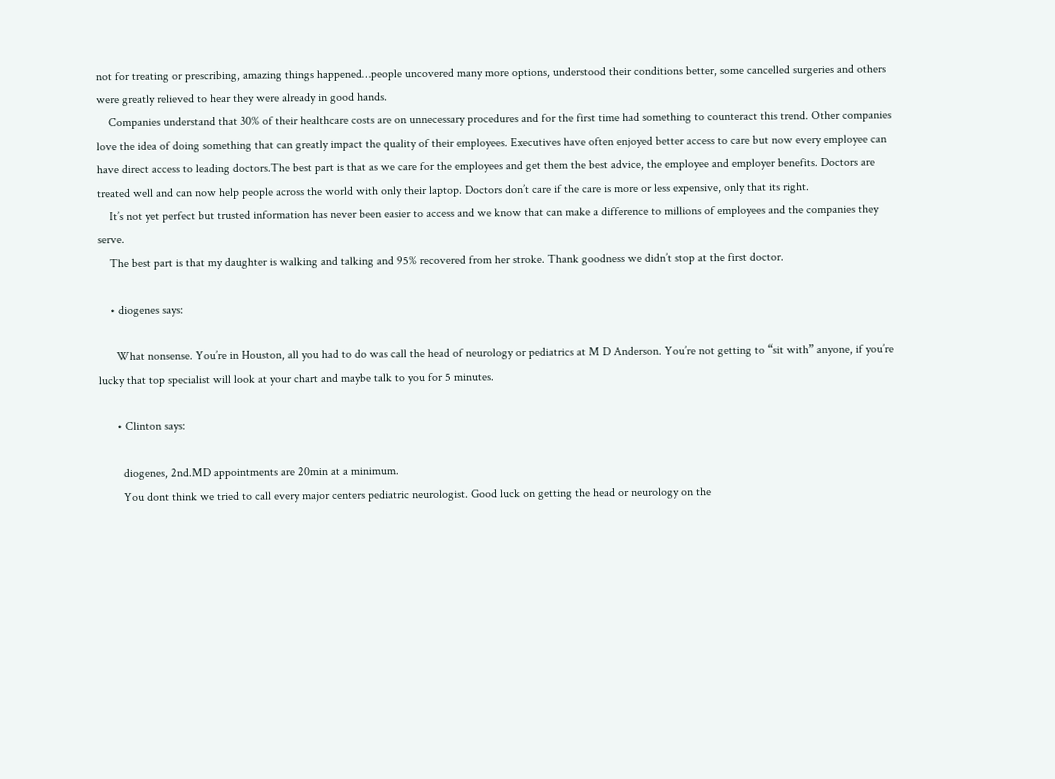not for treating or prescribing, amazing things happened…people uncovered many more options, understood their conditions better, some cancelled surgeries and others were greatly relieved to hear they were already in good hands.
    Companies understand that 30% of their healthcare costs are on unnecessary procedures and for the first time had something to counteract this trend. Other companies love the idea of doing something that can greatly impact the quality of their employees. Executives have often enjoyed better access to care but now every employee can have direct access to leading doctors.The best part is that as we care for the employees and get them the best advice, the employee and employer benefits. Doctors are treated well and can now help people across the world with only their laptop. Doctors don’t care if the care is more or less expensive, only that its right.
    It’s not yet perfect but trusted information has never been easier to access and we know that can make a difference to millions of employees and the companies they serve.
    The best part is that my daughter is walking and talking and 95% recovered from her stroke. Thank goodness we didn’t stop at the first doctor.

    • diogenes says:

      What nonsense. You’re in Houston, all you had to do was call the head of neurology or pediatrics at M D Anderson. You’re not getting to “sit with” anyone, if you’re lucky that top specialist will look at your chart and maybe talk to you for 5 minutes.

      • Clinton says:

        diogenes, 2nd.MD appointments are 20min at a minimum.
        You dont think we tried to call every major centers pediatric neurologist. Good luck on getting the head or neurology on the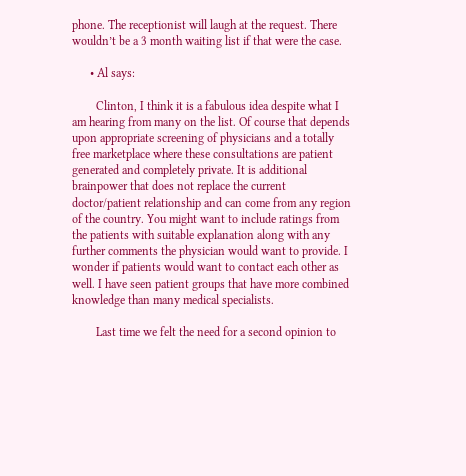phone. The receptionist will laugh at the request. There wouldn’t be a 3 month waiting list if that were the case.

      • Al says:

        Clinton, I think it is a fabulous idea despite what I am hearing from many on the list. Of course that depends upon appropriate screening of physicians and a totally free marketplace where these consultations are patient generated and completely private. It is additional brainpower that does not replace the current doctor/patient relationship and can come from any region of the country. You might want to include ratings from the patients with suitable explanation along with any further comments the physician would want to provide. I wonder if patients would want to contact each other as well. I have seen patient groups that have more combined knowledge than many medical specialists.

        Last time we felt the need for a second opinion to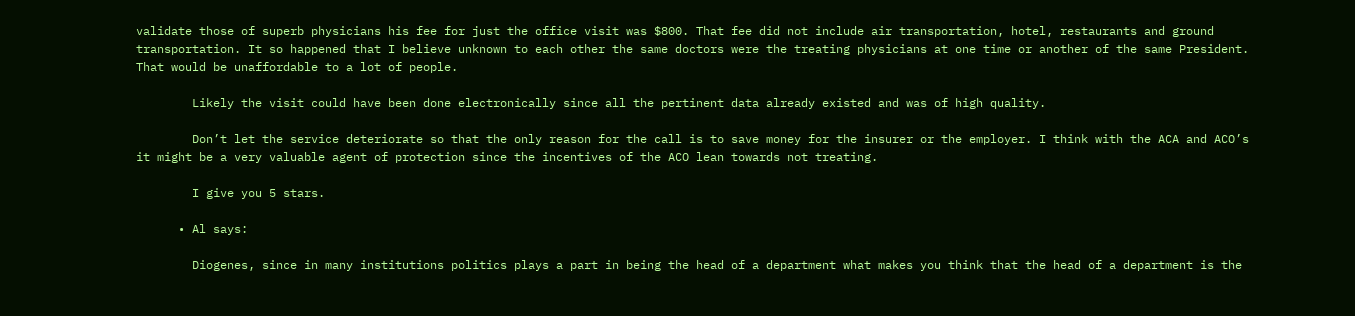validate those of superb physicians his fee for just the office visit was $800. That fee did not include air transportation, hotel, restaurants and ground transportation. It so happened that I believe unknown to each other the same doctors were the treating physicians at one time or another of the same President. That would be unaffordable to a lot of people.

        Likely the visit could have been done electronically since all the pertinent data already existed and was of high quality.

        Don’t let the service deteriorate so that the only reason for the call is to save money for the insurer or the employer. I think with the ACA and ACO’s it might be a very valuable agent of protection since the incentives of the ACO lean towards not treating.

        I give you 5 stars.

      • Al says:

        Diogenes, since in many institutions politics plays a part in being the head of a department what makes you think that the head of a department is the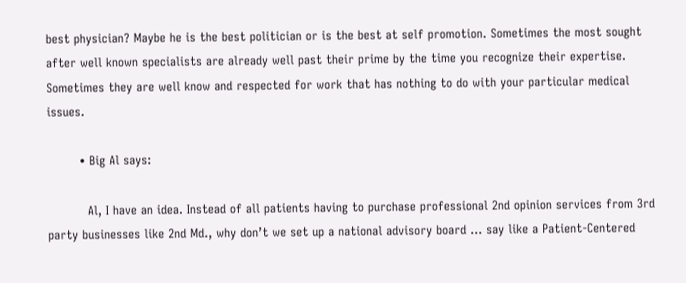best physician? Maybe he is the best politician or is the best at self promotion. Sometimes the most sought after well known specialists are already well past their prime by the time you recognize their expertise. Sometimes they are well know and respected for work that has nothing to do with your particular medical issues.

        • Big Al says:

          Al, I have an idea. Instead of all patients having to purchase professional 2nd opinion services from 3rd party businesses like 2nd Md., why don’t we set up a national advisory board … say like a Patient-Centered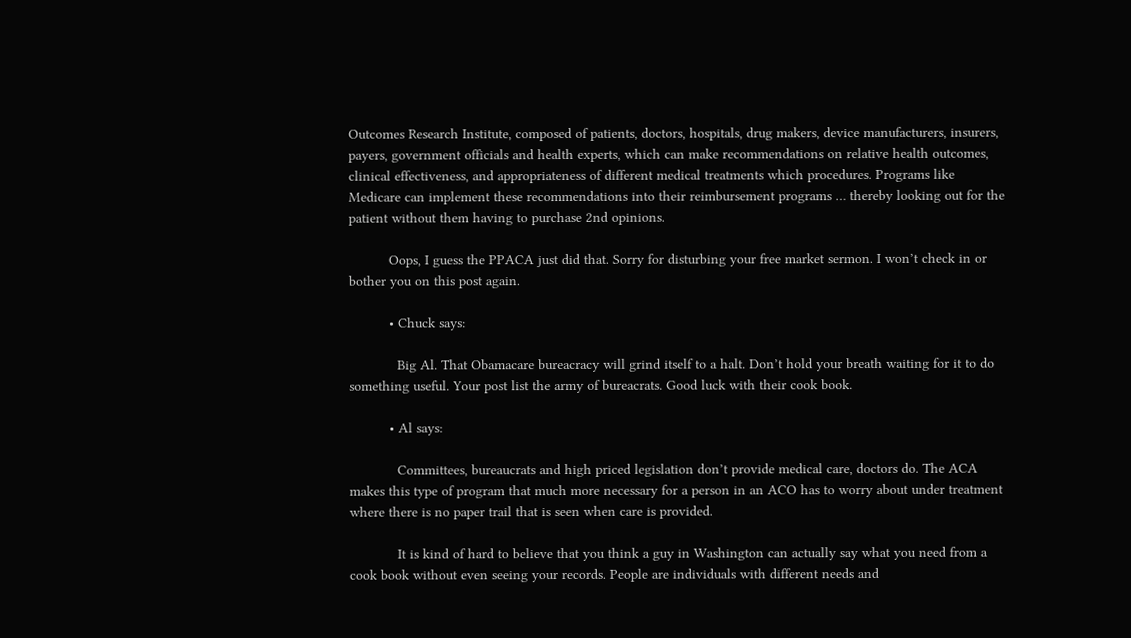Outcomes Research Institute, composed of patients, doctors, hospitals, drug makers, device manufacturers, insurers, payers, government officials and health experts, which can make recommendations on relative health outcomes, clinical effectiveness, and appropriateness of different medical treatments which procedures. Programs like Medicare can implement these recommendations into their reimbursement programs … thereby looking out for the patient without them having to purchase 2nd opinions.

          Oops, I guess the PPACA just did that. Sorry for disturbing your free market sermon. I won’t check in or bother you on this post again.

          • Chuck says:

            Big Al. That Obamacare bureacracy will grind itself to a halt. Don’t hold your breath waiting for it to do something useful. Your post list the army of bureacrats. Good luck with their cook book.

          • Al says:

            Committees, bureaucrats and high priced legislation don’t provide medical care, doctors do. The ACA makes this type of program that much more necessary for a person in an ACO has to worry about under treatment where there is no paper trail that is seen when care is provided.

            It is kind of hard to believe that you think a guy in Washington can actually say what you need from a cook book without even seeing your records. People are individuals with different needs and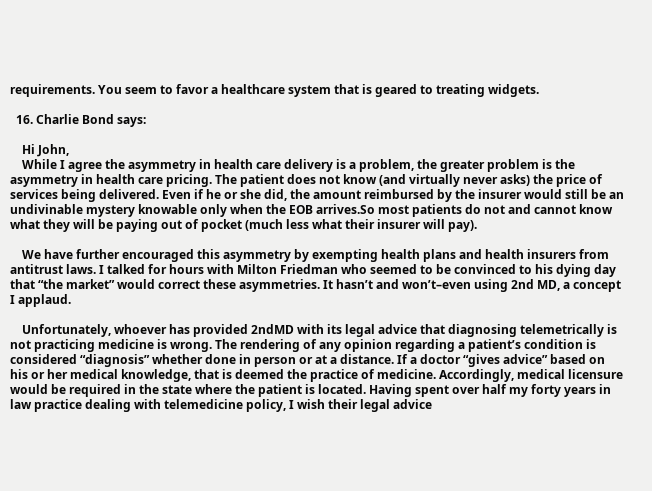requirements. You seem to favor a healthcare system that is geared to treating widgets.

  16. Charlie Bond says:

    Hi John,
    While I agree the asymmetry in health care delivery is a problem, the greater problem is the asymmetry in health care pricing. The patient does not know (and virtually never asks) the price of services being delivered. Even if he or she did, the amount reimbursed by the insurer would still be an undivinable mystery knowable only when the EOB arrives.So most patients do not and cannot know what they will be paying out of pocket (much less what their insurer will pay).

    We have further encouraged this asymmetry by exempting health plans and health insurers from antitrust laws. I talked for hours with Milton Friedman who seemed to be convinced to his dying day that “the market” would correct these asymmetries. It hasn’t and won’t–even using 2nd MD, a concept I applaud.

    Unfortunately, whoever has provided 2ndMD with its legal advice that diagnosing telemetrically is not practicing medicine is wrong. The rendering of any opinion regarding a patient’s condition is considered “diagnosis” whether done in person or at a distance. If a doctor “gives advice” based on his or her medical knowledge, that is deemed the practice of medicine. Accordingly, medical licensure would be required in the state where the patient is located. Having spent over half my forty years in law practice dealing with telemedicine policy, I wish their legal advice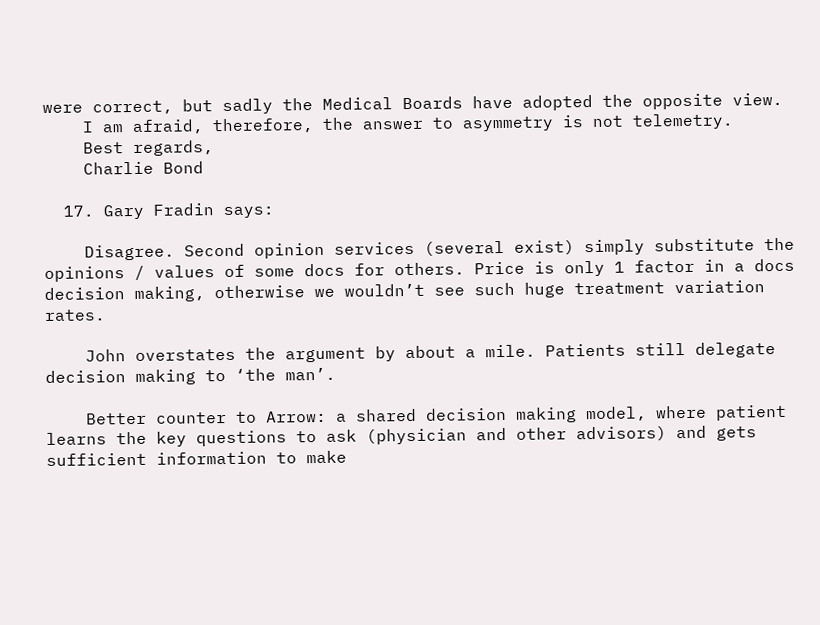were correct, but sadly the Medical Boards have adopted the opposite view.
    I am afraid, therefore, the answer to asymmetry is not telemetry.
    Best regards,
    Charlie Bond

  17. Gary Fradin says:

    Disagree. Second opinion services (several exist) simply substitute the opinions / values of some docs for others. Price is only 1 factor in a docs decision making, otherwise we wouldn’t see such huge treatment variation rates.

    John overstates the argument by about a mile. Patients still delegate decision making to ‘the man’.

    Better counter to Arrow: a shared decision making model, where patient learns the key questions to ask (physician and other advisors) and gets sufficient information to make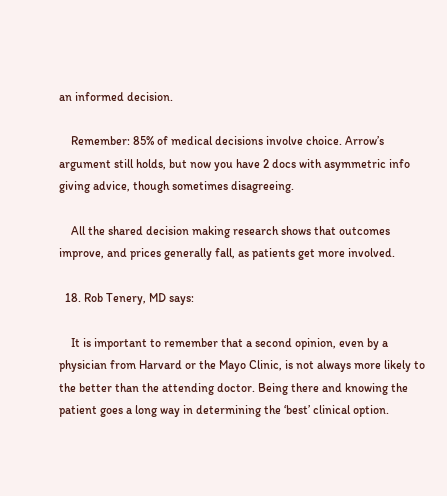an informed decision.

    Remember: 85% of medical decisions involve choice. Arrow’s argument still holds, but now you have 2 docs with asymmetric info giving advice, though sometimes disagreeing.

    All the shared decision making research shows that outcomes improve, and prices generally fall, as patients get more involved.

  18. Rob Tenery, MD says:

    It is important to remember that a second opinion, even by a physician from Harvard or the Mayo Clinic, is not always more likely to the better than the attending doctor. Being there and knowing the patient goes a long way in determining the ‘best’ clinical option.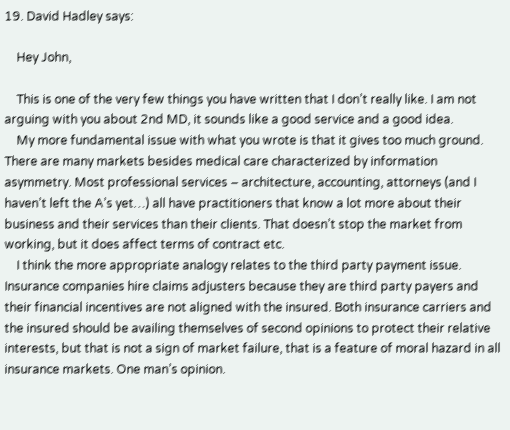19. David Hadley says:

    Hey John,

    This is one of the very few things you have written that I don’t really like. I am not arguing with you about 2nd MD, it sounds like a good service and a good idea.
    My more fundamental issue with what you wrote is that it gives too much ground. There are many markets besides medical care characterized by information asymmetry. Most professional services – architecture, accounting, attorneys (and I haven’t left the A’s yet…) all have practitioners that know a lot more about their business and their services than their clients. That doesn’t stop the market from working, but it does affect terms of contract etc.
    I think the more appropriate analogy relates to the third party payment issue. Insurance companies hire claims adjusters because they are third party payers and their financial incentives are not aligned with the insured. Both insurance carriers and the insured should be availing themselves of second opinions to protect their relative interests, but that is not a sign of market failure, that is a feature of moral hazard in all insurance markets. One man’s opinion.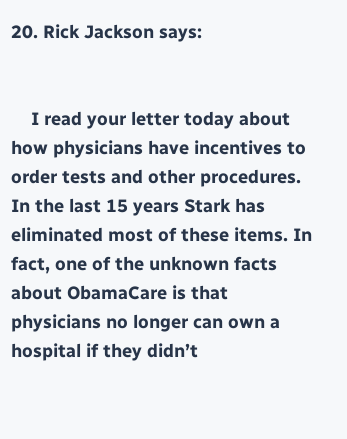20. Rick Jackson says:


    I read your letter today about how physicians have incentives to order tests and other procedures. In the last 15 years Stark has eliminated most of these items. In fact, one of the unknown facts about ObamaCare is that physicians no longer can own a hospital if they didn’t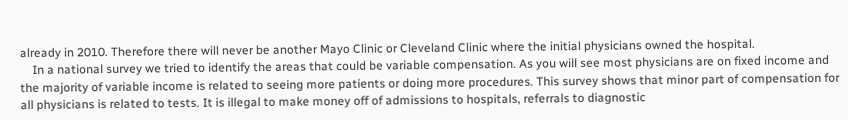already in 2010. Therefore there will never be another Mayo Clinic or Cleveland Clinic where the initial physicians owned the hospital.
    In a national survey we tried to identify the areas that could be variable compensation. As you will see most physicians are on fixed income and the majority of variable income is related to seeing more patients or doing more procedures. This survey shows that minor part of compensation for all physicians is related to tests. It is illegal to make money off of admissions to hospitals, referrals to diagnostic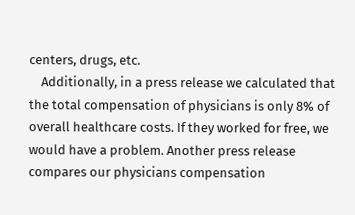centers, drugs, etc.
    Additionally, in a press release we calculated that the total compensation of physicians is only 8% of overall healthcare costs. If they worked for free, we would have a problem. Another press release compares our physicians compensation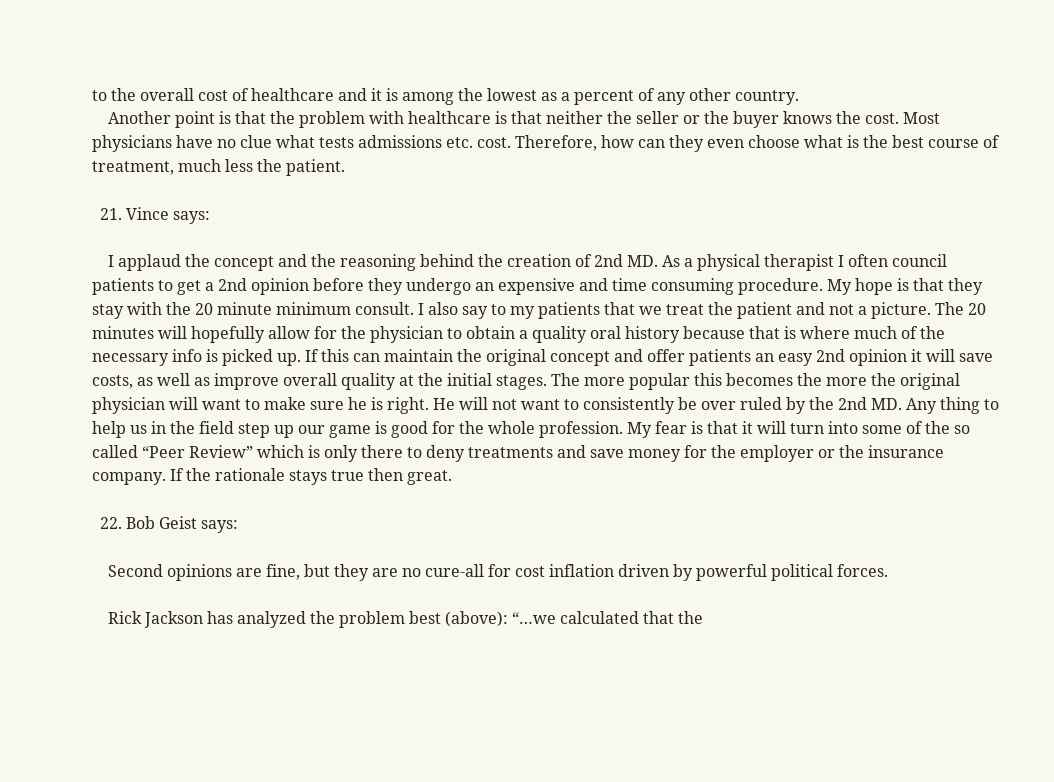to the overall cost of healthcare and it is among the lowest as a percent of any other country.
    Another point is that the problem with healthcare is that neither the seller or the buyer knows the cost. Most physicians have no clue what tests admissions etc. cost. Therefore, how can they even choose what is the best course of treatment, much less the patient.

  21. Vince says:

    I applaud the concept and the reasoning behind the creation of 2nd MD. As a physical therapist I often council patients to get a 2nd opinion before they undergo an expensive and time consuming procedure. My hope is that they stay with the 20 minute minimum consult. I also say to my patients that we treat the patient and not a picture. The 20 minutes will hopefully allow for the physician to obtain a quality oral history because that is where much of the necessary info is picked up. If this can maintain the original concept and offer patients an easy 2nd opinion it will save costs, as well as improve overall quality at the initial stages. The more popular this becomes the more the original physician will want to make sure he is right. He will not want to consistently be over ruled by the 2nd MD. Any thing to help us in the field step up our game is good for the whole profession. My fear is that it will turn into some of the so called “Peer Review” which is only there to deny treatments and save money for the employer or the insurance company. If the rationale stays true then great.

  22. Bob Geist says:

    Second opinions are fine, but they are no cure-all for cost inflation driven by powerful political forces.

    Rick Jackson has analyzed the problem best (above): “…we calculated that the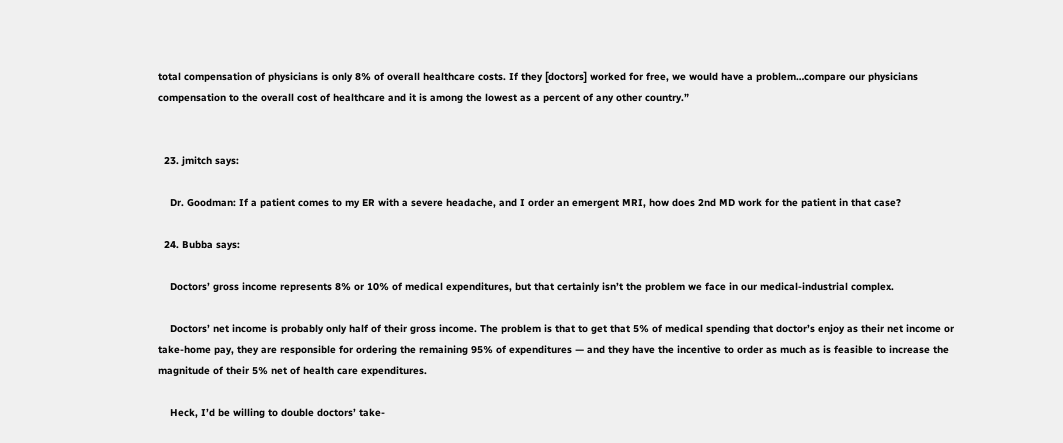total compensation of physicians is only 8% of overall healthcare costs. If they [doctors] worked for free, we would have a problem…compare our physicians compensation to the overall cost of healthcare and it is among the lowest as a percent of any other country.”


  23. jmitch says:

    Dr. Goodman: If a patient comes to my ER with a severe headache, and I order an emergent MRI, how does 2nd MD work for the patient in that case?

  24. Bubba says:

    Doctors’ gross income represents 8% or 10% of medical expenditures, but that certainly isn’t the problem we face in our medical-industrial complex.

    Doctors’ net income is probably only half of their gross income. The problem is that to get that 5% of medical spending that doctor’s enjoy as their net income or take-home pay, they are responsible for ordering the remaining 95% of expenditures — and they have the incentive to order as much as is feasible to increase the magnitude of their 5% net of health care expenditures.

    Heck, I’d be willing to double doctors’ take-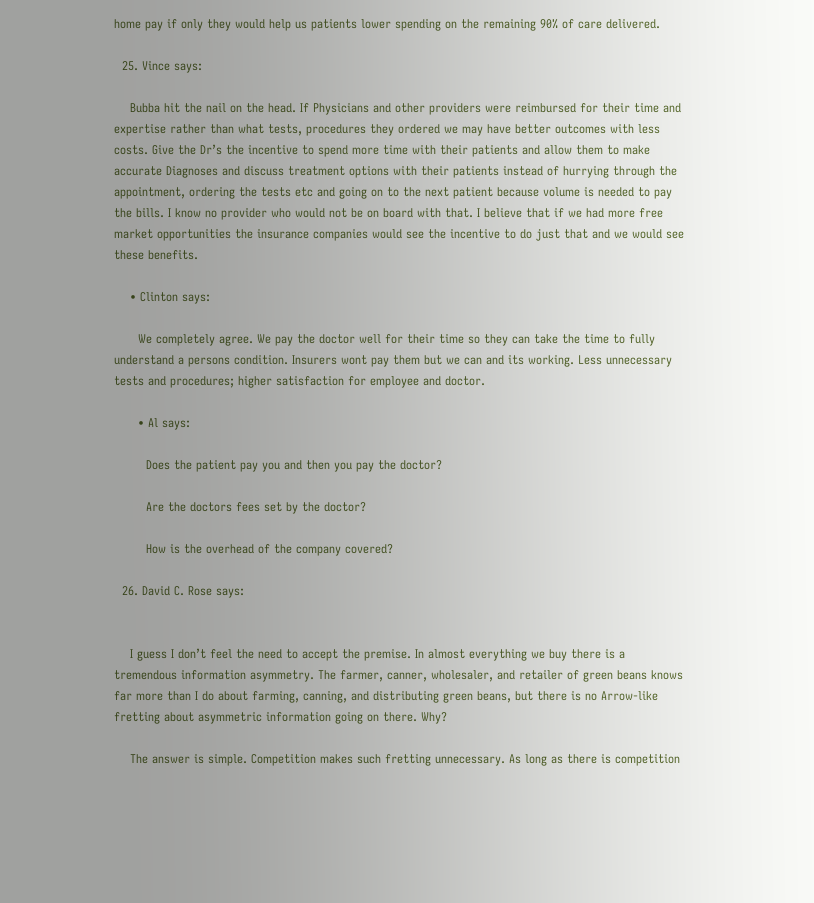home pay if only they would help us patients lower spending on the remaining 90% of care delivered.

  25. Vince says:

    Bubba hit the nail on the head. If Physicians and other providers were reimbursed for their time and expertise rather than what tests, procedures they ordered we may have better outcomes with less costs. Give the Dr’s the incentive to spend more time with their patients and allow them to make accurate Diagnoses and discuss treatment options with their patients instead of hurrying through the appointment, ordering the tests etc and going on to the next patient because volume is needed to pay the bills. I know no provider who would not be on board with that. I believe that if we had more free market opportunities the insurance companies would see the incentive to do just that and we would see these benefits.

    • Clinton says:

      We completely agree. We pay the doctor well for their time so they can take the time to fully understand a persons condition. Insurers wont pay them but we can and its working. Less unnecessary tests and procedures; higher satisfaction for employee and doctor.

      • Al says:

        Does the patient pay you and then you pay the doctor?

        Are the doctors fees set by the doctor?

        How is the overhead of the company covered?

  26. David C. Rose says:


    I guess I don’t feel the need to accept the premise. In almost everything we buy there is a tremendous information asymmetry. The farmer, canner, wholesaler, and retailer of green beans knows far more than I do about farming, canning, and distributing green beans, but there is no Arrow-like fretting about asymmetric information going on there. Why?

    The answer is simple. Competition makes such fretting unnecessary. As long as there is competition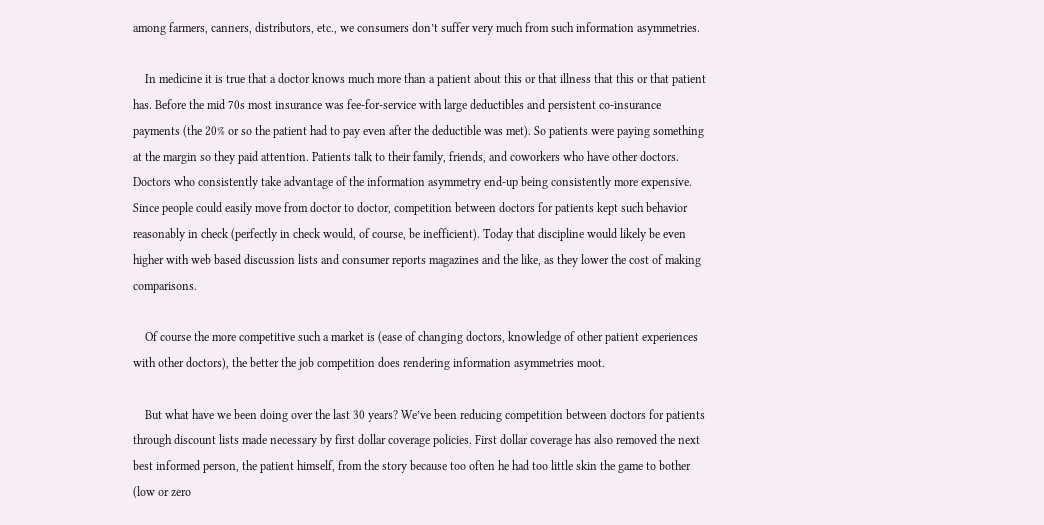among farmers, canners, distributors, etc., we consumers don’t suffer very much from such information asymmetries.

    In medicine it is true that a doctor knows much more than a patient about this or that illness that this or that patient has. Before the mid 70s most insurance was fee-for-service with large deductibles and persistent co-insurance payments (the 20% or so the patient had to pay even after the deductible was met). So patients were paying something at the margin so they paid attention. Patients talk to their family, friends, and coworkers who have other doctors. Doctors who consistently take advantage of the information asymmetry end-up being consistently more expensive. Since people could easily move from doctor to doctor, competition between doctors for patients kept such behavior reasonably in check (perfectly in check would, of course, be inefficient). Today that discipline would likely be even higher with web based discussion lists and consumer reports magazines and the like, as they lower the cost of making comparisons.

    Of course the more competitive such a market is (ease of changing doctors, knowledge of other patient experiences with other doctors), the better the job competition does rendering information asymmetries moot.

    But what have we been doing over the last 30 years? We’ve been reducing competition between doctors for patients through discount lists made necessary by first dollar coverage policies. First dollar coverage has also removed the next best informed person, the patient himself, from the story because too often he had too little skin the game to bother (low or zero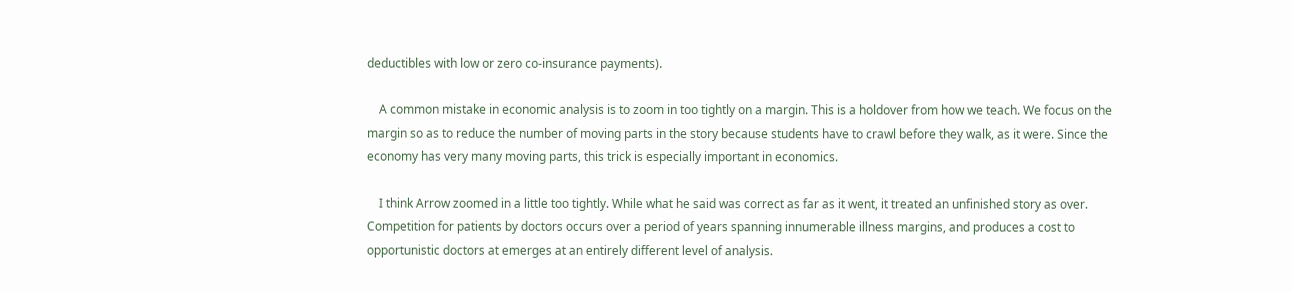deductibles with low or zero co-insurance payments).

    A common mistake in economic analysis is to zoom in too tightly on a margin. This is a holdover from how we teach. We focus on the margin so as to reduce the number of moving parts in the story because students have to crawl before they walk, as it were. Since the economy has very many moving parts, this trick is especially important in economics.

    I think Arrow zoomed in a little too tightly. While what he said was correct as far as it went, it treated an unfinished story as over. Competition for patients by doctors occurs over a period of years spanning innumerable illness margins, and produces a cost to opportunistic doctors at emerges at an entirely different level of analysis.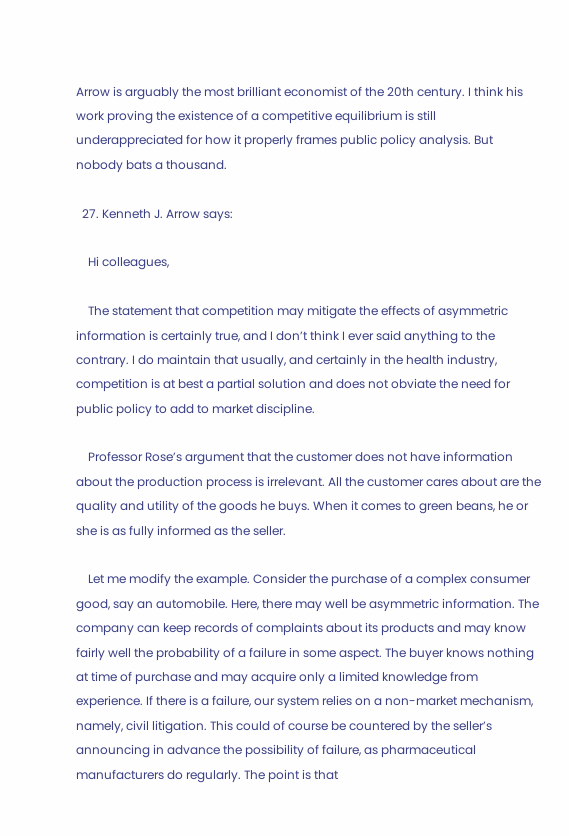Arrow is arguably the most brilliant economist of the 20th century. I think his work proving the existence of a competitive equilibrium is still underappreciated for how it properly frames public policy analysis. But nobody bats a thousand.

  27. Kenneth J. Arrow says:

    Hi colleagues,

    The statement that competition may mitigate the effects of asymmetric information is certainly true, and I don’t think I ever said anything to the contrary. I do maintain that usually, and certainly in the health industry, competition is at best a partial solution and does not obviate the need for public policy to add to market discipline.

    Professor Rose’s argument that the customer does not have information about the production process is irrelevant. All the customer cares about are the quality and utility of the goods he buys. When it comes to green beans, he or she is as fully informed as the seller.

    Let me modify the example. Consider the purchase of a complex consumer good, say an automobile. Here, there may well be asymmetric information. The company can keep records of complaints about its products and may know fairly well the probability of a failure in some aspect. The buyer knows nothing at time of purchase and may acquire only a limited knowledge from experience. If there is a failure, our system relies on a non-market mechanism, namely, civil litigation. This could of course be countered by the seller’s announcing in advance the possibility of failure, as pharmaceutical manufacturers do regularly. The point is that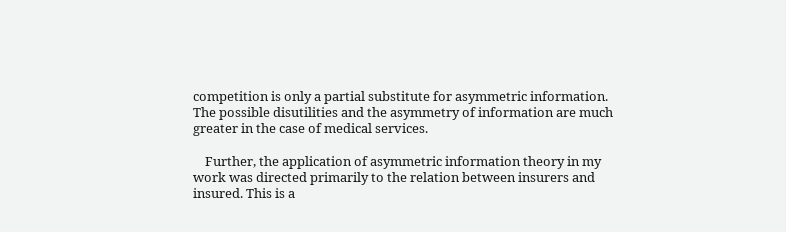competition is only a partial substitute for asymmetric information. The possible disutilities and the asymmetry of information are much greater in the case of medical services.

    Further, the application of asymmetric information theory in my work was directed primarily to the relation between insurers and insured. This is a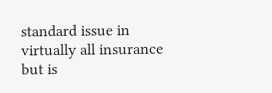standard issue in virtually all insurance but is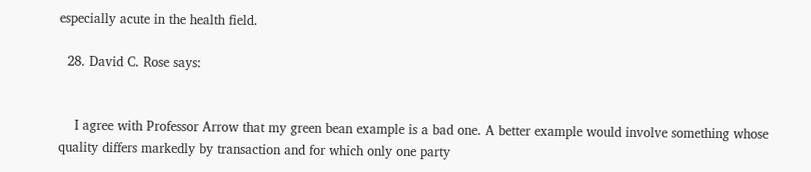especially acute in the health field.

  28. David C. Rose says:


    I agree with Professor Arrow that my green bean example is a bad one. A better example would involve something whose quality differs markedly by transaction and for which only one party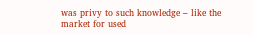was privy to such knowledge – like the market for used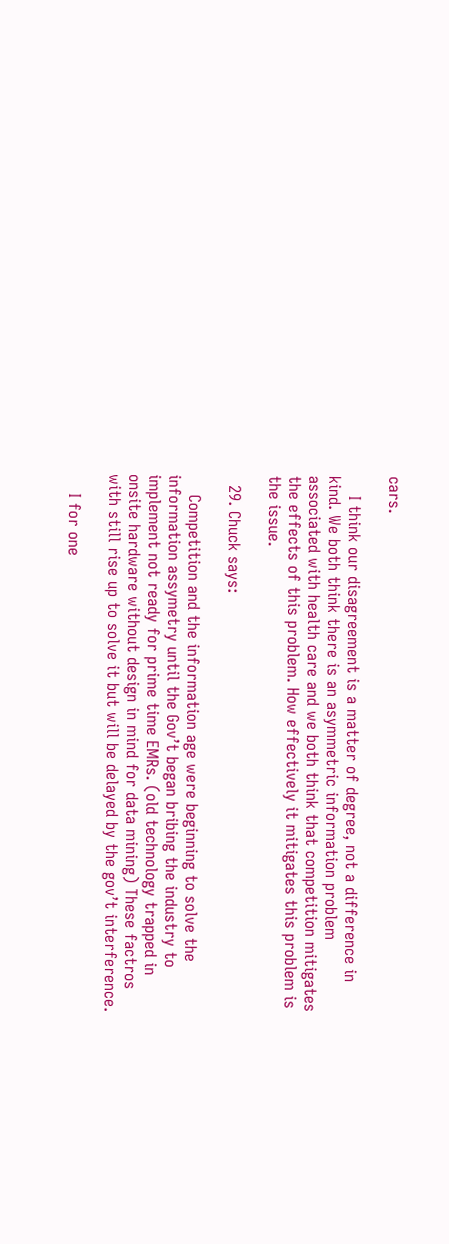cars.

    I think our disagreement is a matter of degree, not a difference in kind. We both think there is an asymmetric information problem associated with health care and we both think that competition mitigates the effects of this problem. How effectively it mitigates this problem is the issue.

  29. Chuck says:

    Competition and the information age were beginning to solve the information assymetry until the Gov’t began bribing the industry to implement not ready for prime time EMRs. (old technology trapped in onsite hardware without design in mind for data mining) These factros with still rise up to solve it but will be delayed by the gov’t interference.

    I for one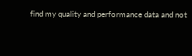find my quality and performance data and not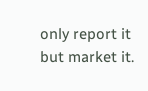only report it but market it.